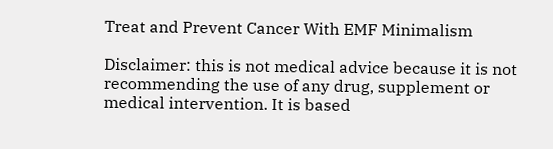Treat and Prevent Cancer With EMF Minimalism

Disclaimer: this is not medical advice because it is not recommending the use of any drug, supplement or medical intervention. It is based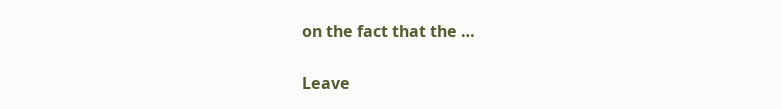on the fact that the …


Leave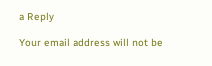a Reply

Your email address will not be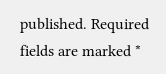published. Required fields are marked *